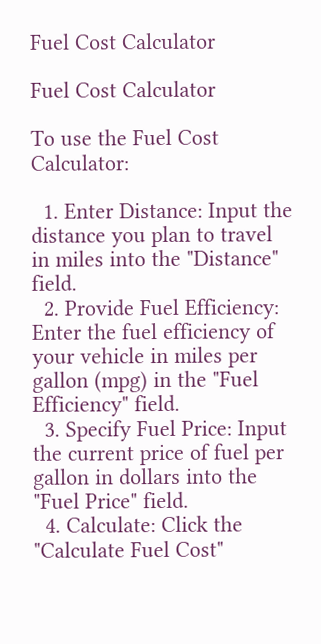Fuel Cost Calculator

Fuel Cost Calculator

To use the Fuel Cost Calculator:

  1. Enter Distance: Input the distance you plan to travel in miles into the "Distance" field.
  2. Provide Fuel Efficiency: Enter the fuel efficiency of your vehicle in miles per gallon (mpg) in the "Fuel Efficiency" field.
  3. Specify Fuel Price: Input the current price of fuel per gallon in dollars into the "Fuel Price" field.
  4. Calculate: Click the "Calculate Fuel Cost"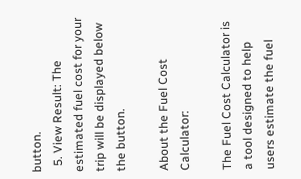button.
  5. View Result: The estimated fuel cost for your trip will be displayed below the button.

About the Fuel Cost Calculator:

The Fuel Cost Calculator is a tool designed to help users estimate the fuel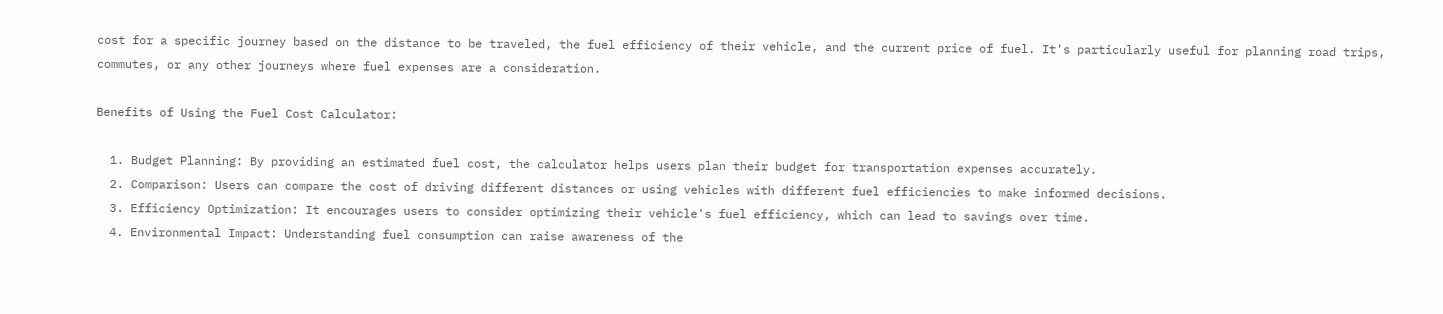cost for a specific journey based on the distance to be traveled, the fuel efficiency of their vehicle, and the current price of fuel. It's particularly useful for planning road trips, commutes, or any other journeys where fuel expenses are a consideration.

Benefits of Using the Fuel Cost Calculator:

  1. Budget Planning: By providing an estimated fuel cost, the calculator helps users plan their budget for transportation expenses accurately.
  2. Comparison: Users can compare the cost of driving different distances or using vehicles with different fuel efficiencies to make informed decisions.
  3. Efficiency Optimization: It encourages users to consider optimizing their vehicle's fuel efficiency, which can lead to savings over time.
  4. Environmental Impact: Understanding fuel consumption can raise awareness of the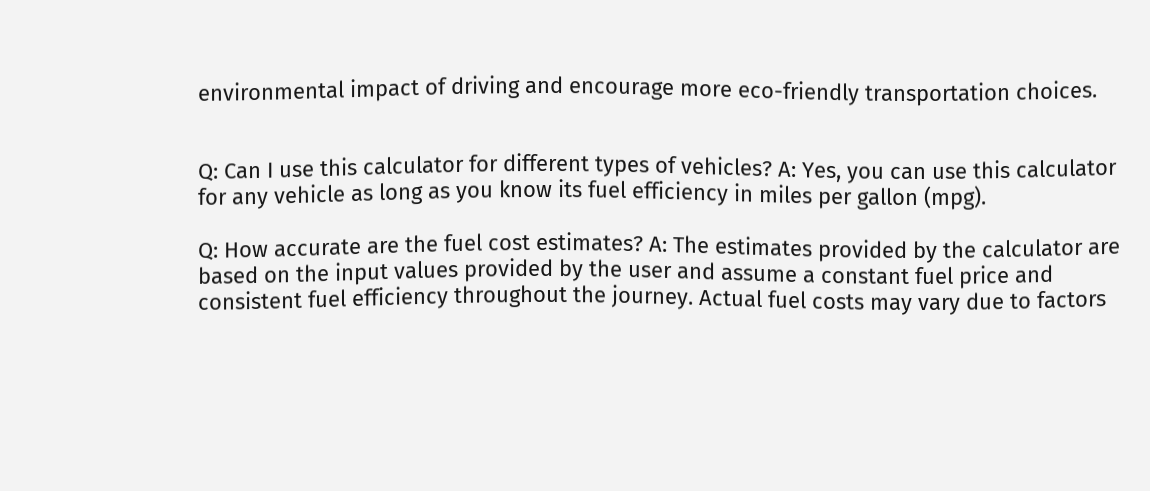environmental impact of driving and encourage more eco-friendly transportation choices.


Q: Can I use this calculator for different types of vehicles? A: Yes, you can use this calculator for any vehicle as long as you know its fuel efficiency in miles per gallon (mpg).

Q: How accurate are the fuel cost estimates? A: The estimates provided by the calculator are based on the input values provided by the user and assume a constant fuel price and consistent fuel efficiency throughout the journey. Actual fuel costs may vary due to factors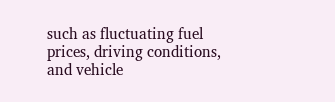such as fluctuating fuel prices, driving conditions, and vehicle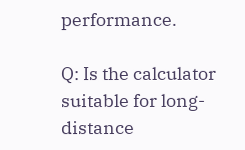performance.

Q: Is the calculator suitable for long-distance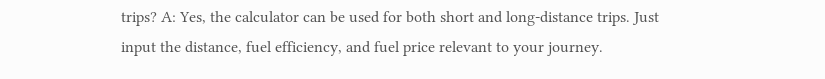trips? A: Yes, the calculator can be used for both short and long-distance trips. Just input the distance, fuel efficiency, and fuel price relevant to your journey.